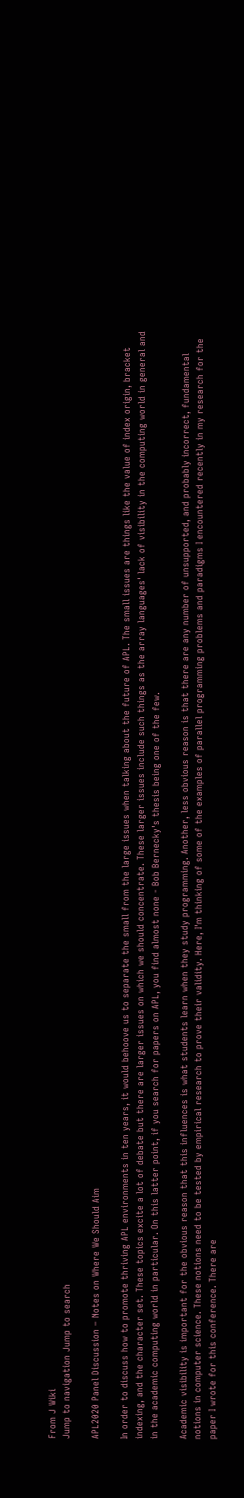From J Wiki
Jump to navigation Jump to search

APL2020 Panel Discussion – Notes on Where We Should Aim

In order to discuss how to promote thriving APL environments in ten years, it would behoove us to separate the small from the large issues when talking about the future of APL. The small issues are things like the value of index origin, bracket indexing, and the character set. These topics excite a lot of debate but there are larger issues on which we should concentrate. These larger issues include such things as the array languages' lack of visibility in the computing world in general and in the academic computing world in particular. On this latter point, if you search for papers on APL, you find almost none - Bob Bernecky's thesis being one of the few.

Academic visibility is important for the obvious reason that this influences is what students learn when they study programming. Another, less obvious reason is that there are any number of unsupported, and probably incorrect, fundamental notions in computer science. These notions need to be tested by empirical research to prove their validity. Here, I'm thinking of some of the examples of parallel programming problems and paradigms I encountered recently in my research for the paper I wrote for this conference. There are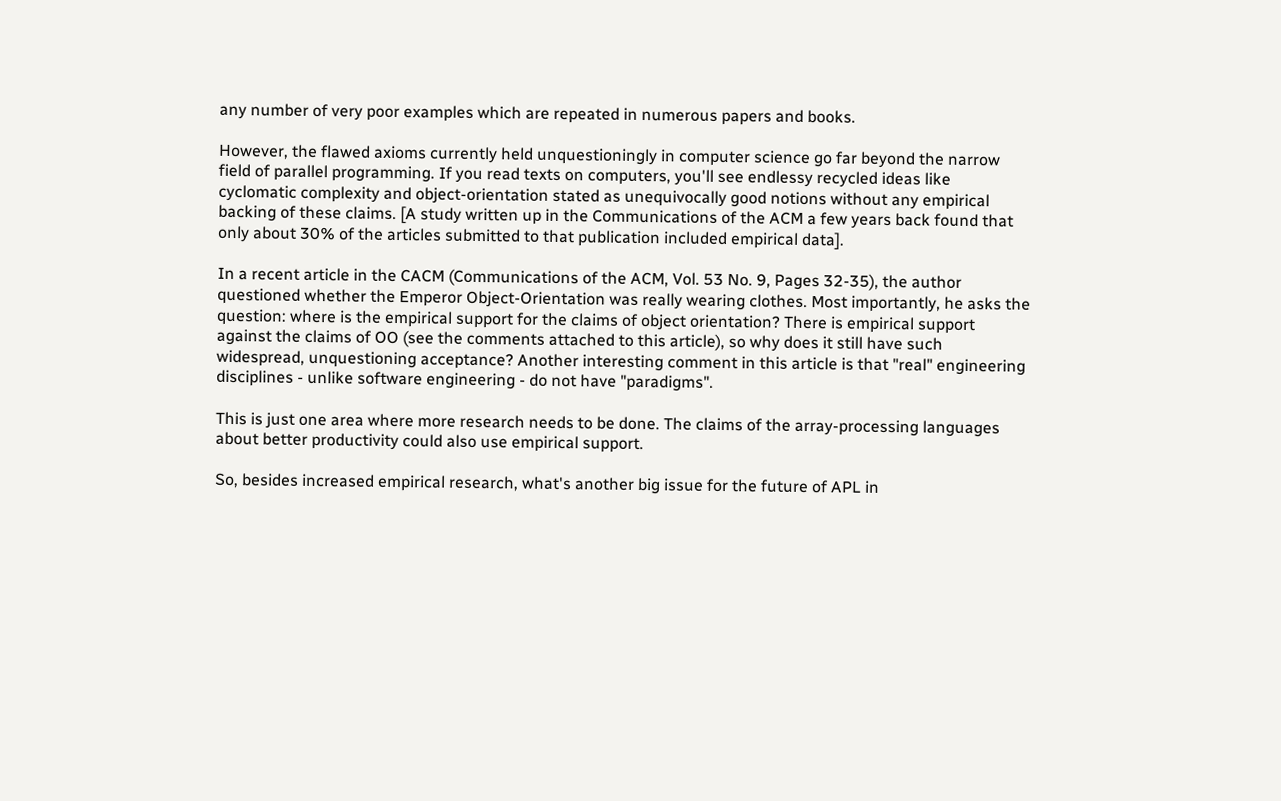any number of very poor examples which are repeated in numerous papers and books.

However, the flawed axioms currently held unquestioningly in computer science go far beyond the narrow field of parallel programming. If you read texts on computers, you'll see endlessy recycled ideas like cyclomatic complexity and object-orientation stated as unequivocally good notions without any empirical backing of these claims. [A study written up in the Communications of the ACM a few years back found that only about 30% of the articles submitted to that publication included empirical data].

In a recent article in the CACM (Communications of the ACM, Vol. 53 No. 9, Pages 32-35), the author questioned whether the Emperor Object-Orientation was really wearing clothes. Most importantly, he asks the question: where is the empirical support for the claims of object orientation? There is empirical support against the claims of OO (see the comments attached to this article), so why does it still have such widespread, unquestioning acceptance? Another interesting comment in this article is that "real" engineering disciplines - unlike software engineering - do not have "paradigms".

This is just one area where more research needs to be done. The claims of the array-processing languages about better productivity could also use empirical support.

So, besides increased empirical research, what's another big issue for the future of APL in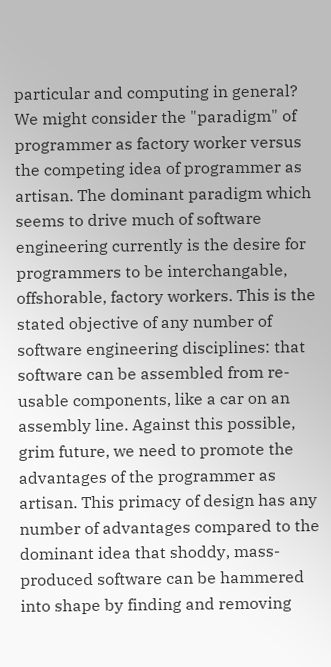particular and computing in general? We might consider the "paradigm" of programmer as factory worker versus the competing idea of programmer as artisan. The dominant paradigm which seems to drive much of software engineering currently is the desire for programmers to be interchangable, offshorable, factory workers. This is the stated objective of any number of software engineering disciplines: that software can be assembled from re-usable components, like a car on an assembly line. Against this possible, grim future, we need to promote the advantages of the programmer as artisan. This primacy of design has any number of advantages compared to the dominant idea that shoddy, mass-produced software can be hammered into shape by finding and removing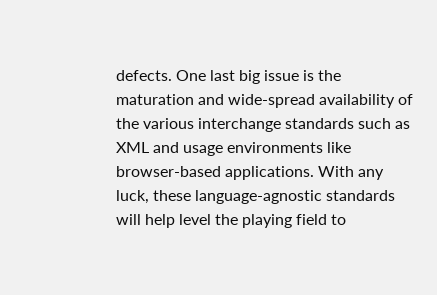defects. One last big issue is the maturation and wide-spread availability of the various interchange standards such as XML and usage environments like browser-based applications. With any luck, these language-agnostic standards will help level the playing field to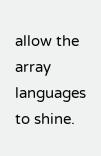allow the array languages to shine.